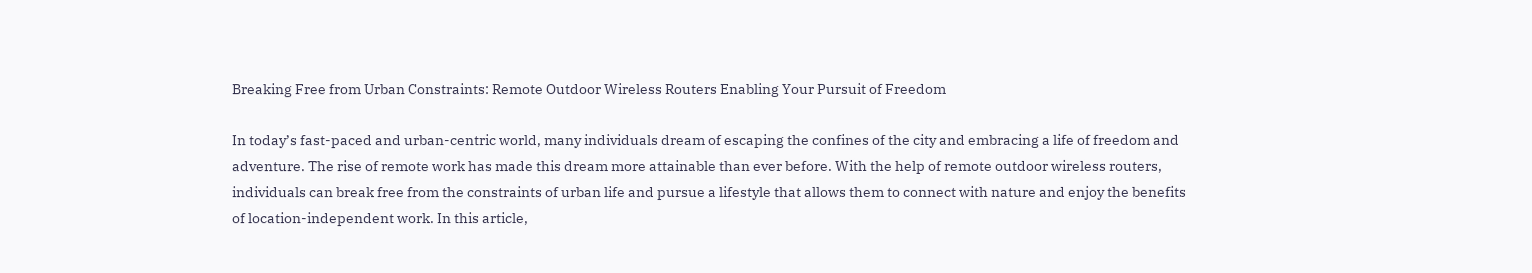Breaking Free from Urban Constraints: Remote Outdoor Wireless Routers Enabling Your Pursuit of Freedom

In today’s fast-paced and urban-centric world, many individuals dream of escaping the confines of the city and embracing a life of freedom and adventure. The rise of remote work has made this dream more attainable than ever before. With the help of remote outdoor wireless routers, individuals can break free from the constraints of urban life and pursue a lifestyle that allows them to connect with nature and enjoy the benefits of location-independent work. In this article,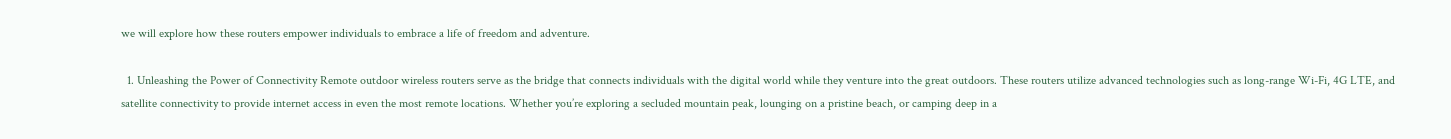we will explore how these routers empower individuals to embrace a life of freedom and adventure.

  1. Unleashing the Power of Connectivity Remote outdoor wireless routers serve as the bridge that connects individuals with the digital world while they venture into the great outdoors. These routers utilize advanced technologies such as long-range Wi-Fi, 4G LTE, and satellite connectivity to provide internet access in even the most remote locations. Whether you’re exploring a secluded mountain peak, lounging on a pristine beach, or camping deep in a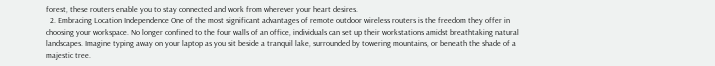forest, these routers enable you to stay connected and work from wherever your heart desires.
  2. Embracing Location Independence One of the most significant advantages of remote outdoor wireless routers is the freedom they offer in choosing your workspace. No longer confined to the four walls of an office, individuals can set up their workstations amidst breathtaking natural landscapes. Imagine typing away on your laptop as you sit beside a tranquil lake, surrounded by towering mountains, or beneath the shade of a majestic tree.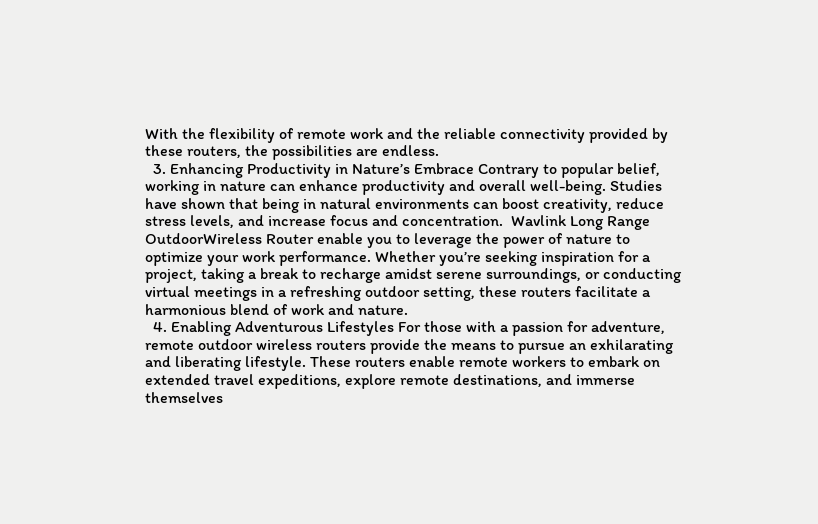With the flexibility of remote work and the reliable connectivity provided by these routers, the possibilities are endless.
  3. Enhancing Productivity in Nature’s Embrace Contrary to popular belief, working in nature can enhance productivity and overall well-being. Studies have shown that being in natural environments can boost creativity, reduce stress levels, and increase focus and concentration.  Wavlink Long Range OutdoorWireless Router enable you to leverage the power of nature to optimize your work performance. Whether you’re seeking inspiration for a project, taking a break to recharge amidst serene surroundings, or conducting virtual meetings in a refreshing outdoor setting, these routers facilitate a harmonious blend of work and nature.
  4. Enabling Adventurous Lifestyles For those with a passion for adventure, remote outdoor wireless routers provide the means to pursue an exhilarating and liberating lifestyle. These routers enable remote workers to embark on extended travel expeditions, explore remote destinations, and immerse themselves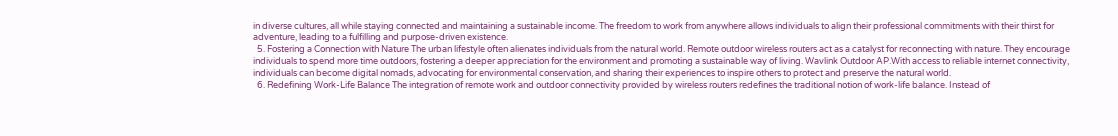in diverse cultures, all while staying connected and maintaining a sustainable income. The freedom to work from anywhere allows individuals to align their professional commitments with their thirst for adventure, leading to a fulfilling and purpose-driven existence.
  5. Fostering a Connection with Nature The urban lifestyle often alienates individuals from the natural world. Remote outdoor wireless routers act as a catalyst for reconnecting with nature. They encourage individuals to spend more time outdoors, fostering a deeper appreciation for the environment and promoting a sustainable way of living. Wavlink Outdoor AP.With access to reliable internet connectivity, individuals can become digital nomads, advocating for environmental conservation, and sharing their experiences to inspire others to protect and preserve the natural world.
  6. Redefining Work-Life Balance The integration of remote work and outdoor connectivity provided by wireless routers redefines the traditional notion of work-life balance. Instead of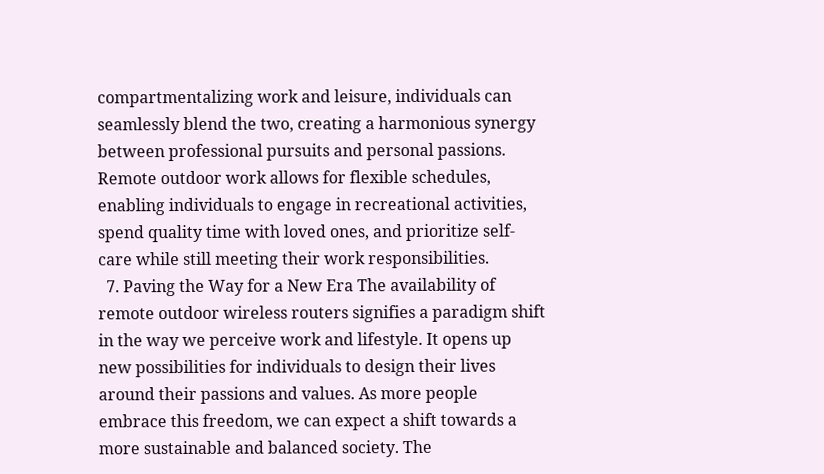compartmentalizing work and leisure, individuals can seamlessly blend the two, creating a harmonious synergy between professional pursuits and personal passions. Remote outdoor work allows for flexible schedules, enabling individuals to engage in recreational activities, spend quality time with loved ones, and prioritize self-care while still meeting their work responsibilities.
  7. Paving the Way for a New Era The availability of remote outdoor wireless routers signifies a paradigm shift in the way we perceive work and lifestyle. It opens up new possibilities for individuals to design their lives around their passions and values. As more people embrace this freedom, we can expect a shift towards a more sustainable and balanced society. The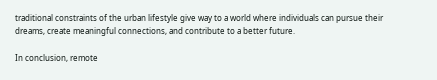traditional constraints of the urban lifestyle give way to a world where individuals can pursue their dreams, create meaningful connections, and contribute to a better future.

In conclusion, remote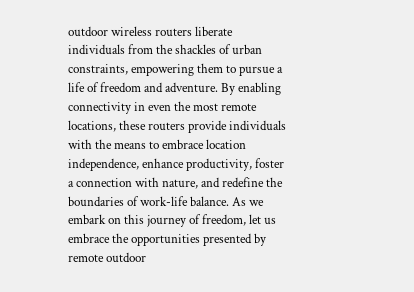outdoor wireless routers liberate individuals from the shackles of urban constraints, empowering them to pursue a life of freedom and adventure. By enabling connectivity in even the most remote locations, these routers provide individuals with the means to embrace location independence, enhance productivity, foster a connection with nature, and redefine the boundaries of work-life balance. As we embark on this journey of freedom, let us embrace the opportunities presented by remote outdoor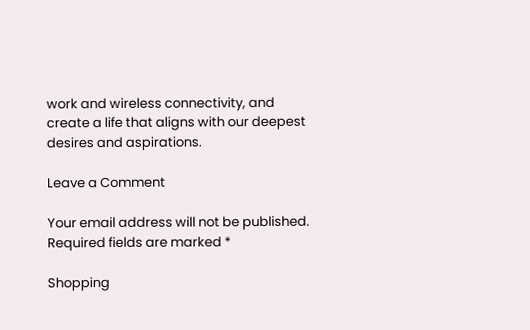work and wireless connectivity, and create a life that aligns with our deepest desires and aspirations.

Leave a Comment

Your email address will not be published. Required fields are marked *

Shopping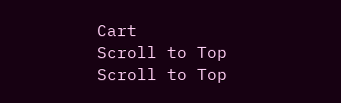Cart
Scroll to Top
Scroll to Top